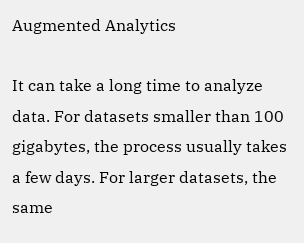Augmented Analytics

It can take a long time to analyze data. For datasets smaller than 100 gigabytes, the process usually takes a few days. For larger datasets, the same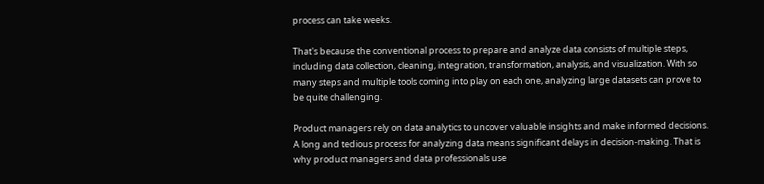process can take weeks.

That's because the conventional process to prepare and analyze data consists of multiple steps, including data collection, cleaning, integration, transformation, analysis, and visualization. With so many steps and multiple tools coming into play on each one, analyzing large datasets can prove to be quite challenging.

Product managers rely on data analytics to uncover valuable insights and make informed decisions. A long and tedious process for analyzing data means significant delays in decision-making. That is why product managers and data professionals use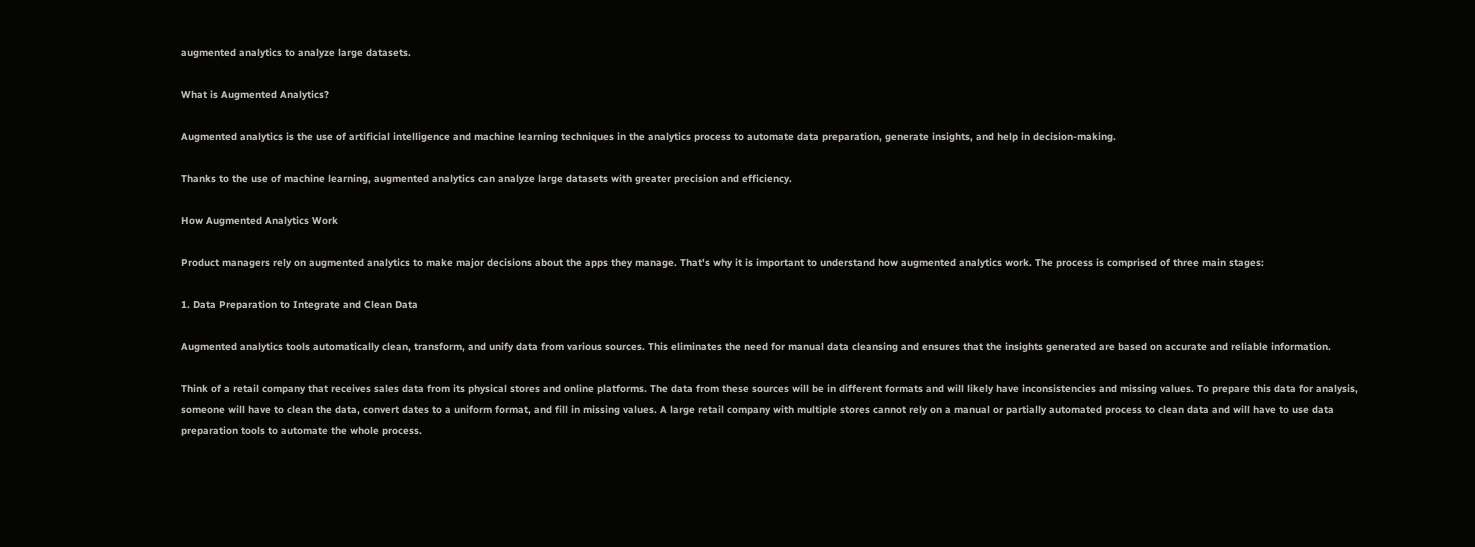augmented analytics to analyze large datasets.

What is Augmented Analytics?

Augmented analytics is the use of artificial intelligence and machine learning techniques in the analytics process to automate data preparation, generate insights, and help in decision-making.

Thanks to the use of machine learning, augmented analytics can analyze large datasets with greater precision and efficiency.

How Augmented Analytics Work

Product managers rely on augmented analytics to make major decisions about the apps they manage. That's why it is important to understand how augmented analytics work. The process is comprised of three main stages:

1. Data Preparation to Integrate and Clean Data

Augmented analytics tools automatically clean, transform, and unify data from various sources. This eliminates the need for manual data cleansing and ensures that the insights generated are based on accurate and reliable information.

Think of a retail company that receives sales data from its physical stores and online platforms. The data from these sources will be in different formats and will likely have inconsistencies and missing values. To prepare this data for analysis, someone will have to clean the data, convert dates to a uniform format, and fill in missing values. A large retail company with multiple stores cannot rely on a manual or partially automated process to clean data and will have to use data preparation tools to automate the whole process.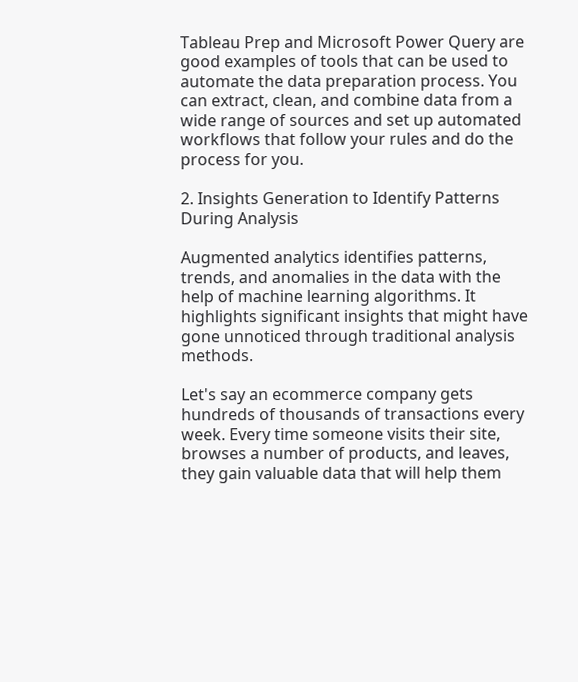Tableau Prep and Microsoft Power Query are good examples of tools that can be used to automate the data preparation process. You can extract, clean, and combine data from a wide range of sources and set up automated workflows that follow your rules and do the process for you.

2. Insights Generation to Identify Patterns During Analysis

Augmented analytics identifies patterns, trends, and anomalies in the data with the help of machine learning algorithms. It highlights significant insights that might have gone unnoticed through traditional analysis methods.

Let's say an ecommerce company gets hundreds of thousands of transactions every week. Every time someone visits their site, browses a number of products, and leaves, they gain valuable data that will help them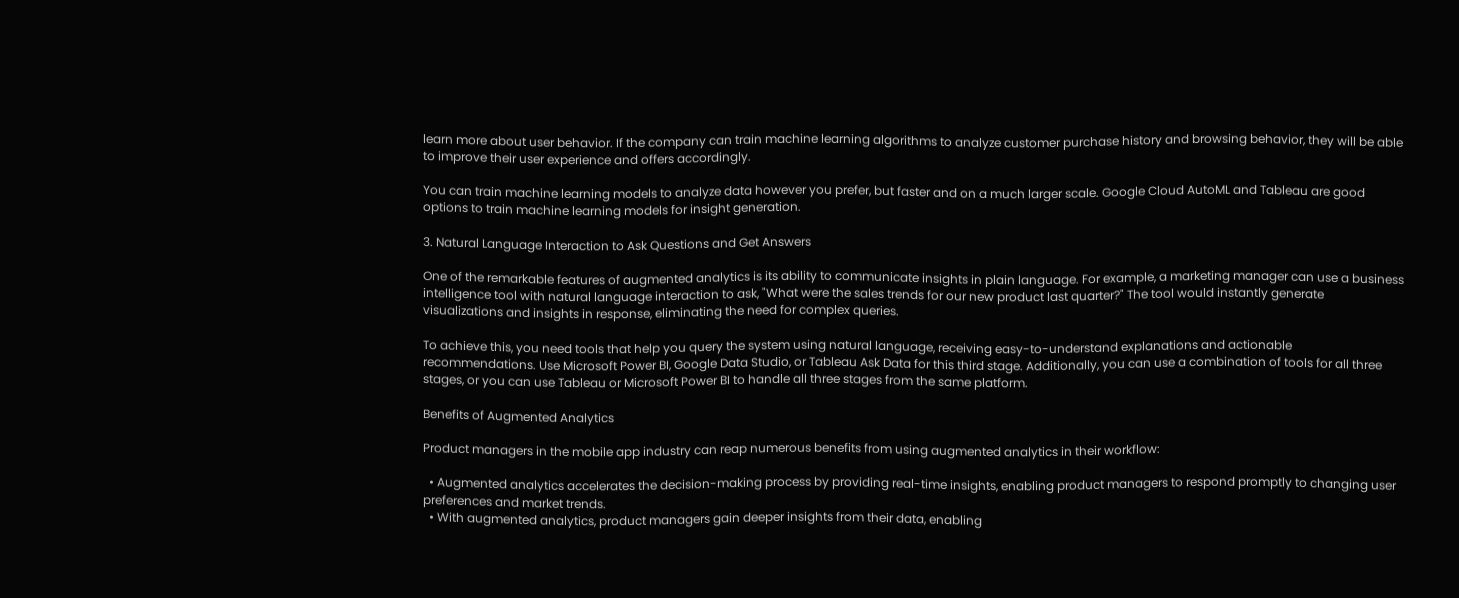learn more about user behavior. If the company can train machine learning algorithms to analyze customer purchase history and browsing behavior, they will be able to improve their user experience and offers accordingly.

You can train machine learning models to analyze data however you prefer, but faster and on a much larger scale. Google Cloud AutoML and Tableau are good options to train machine learning models for insight generation.

3. Natural Language Interaction to Ask Questions and Get Answers

One of the remarkable features of augmented analytics is its ability to communicate insights in plain language. For example, a marketing manager can use a business intelligence tool with natural language interaction to ask, "What were the sales trends for our new product last quarter?" The tool would instantly generate visualizations and insights in response, eliminating the need for complex queries.

To achieve this, you need tools that help you query the system using natural language, receiving easy-to-understand explanations and actionable recommendations. Use Microsoft Power BI, Google Data Studio, or Tableau Ask Data for this third stage. Additionally, you can use a combination of tools for all three stages, or you can use Tableau or Microsoft Power BI to handle all three stages from the same platform.

Benefits of Augmented Analytics

Product managers in the mobile app industry can reap numerous benefits from using augmented analytics in their workflow:

  • Augmented analytics accelerates the decision-making process by providing real-time insights, enabling product managers to respond promptly to changing user preferences and market trends.
  • With augmented analytics, product managers gain deeper insights from their data, enabling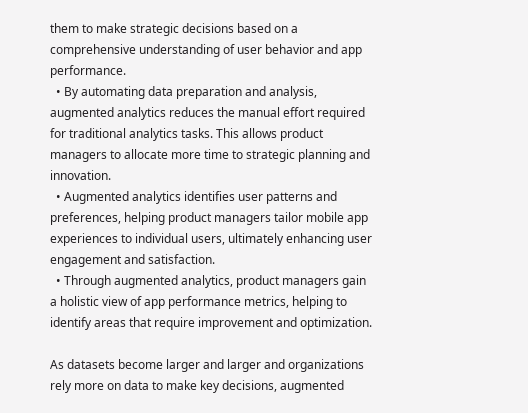them to make strategic decisions based on a comprehensive understanding of user behavior and app performance.
  • By automating data preparation and analysis, augmented analytics reduces the manual effort required for traditional analytics tasks. This allows product managers to allocate more time to strategic planning and innovation.
  • Augmented analytics identifies user patterns and preferences, helping product managers tailor mobile app experiences to individual users, ultimately enhancing user engagement and satisfaction.
  • Through augmented analytics, product managers gain a holistic view of app performance metrics, helping to identify areas that require improvement and optimization.

As datasets become larger and larger and organizations rely more on data to make key decisions, augmented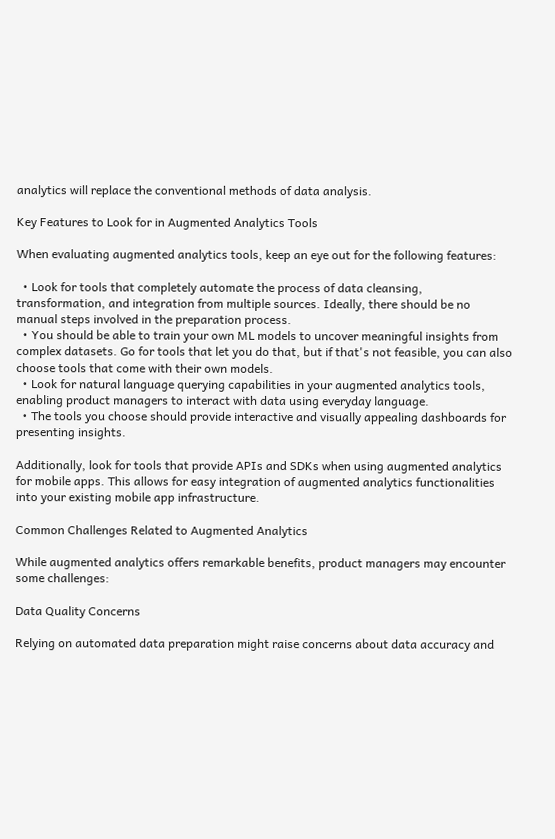analytics will replace the conventional methods of data analysis.

Key Features to Look for in Augmented Analytics Tools

When evaluating augmented analytics tools, keep an eye out for the following features:

  • Look for tools that completely automate the process of data cleansing, transformation, and integration from multiple sources. Ideally, there should be no manual steps involved in the preparation process.
  • You should be able to train your own ML models to uncover meaningful insights from complex datasets. Go for tools that let you do that, but if that's not feasible, you can also choose tools that come with their own models.
  • Look for natural language querying capabilities in your augmented analytics tools, enabling product managers to interact with data using everyday language.
  • The tools you choose should provide interactive and visually appealing dashboards for presenting insights.

Additionally, look for tools that provide APIs and SDKs when using augmented analytics for mobile apps. This allows for easy integration of augmented analytics functionalities into your existing mobile app infrastructure.

Common Challenges Related to Augmented Analytics

While augmented analytics offers remarkable benefits, product managers may encounter some challenges:

Data Quality Concerns

Relying on automated data preparation might raise concerns about data accuracy and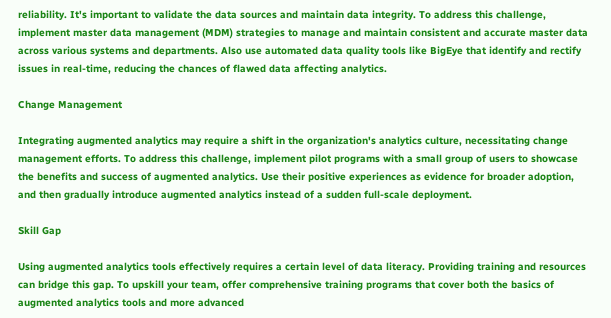reliability. It's important to validate the data sources and maintain data integrity. To address this challenge, implement master data management (MDM) strategies to manage and maintain consistent and accurate master data across various systems and departments. Also use automated data quality tools like BigEye that identify and rectify issues in real-time, reducing the chances of flawed data affecting analytics.

Change Management

Integrating augmented analytics may require a shift in the organization's analytics culture, necessitating change management efforts. To address this challenge, implement pilot programs with a small group of users to showcase the benefits and success of augmented analytics. Use their positive experiences as evidence for broader adoption, and then gradually introduce augmented analytics instead of a sudden full-scale deployment.

Skill Gap

Using augmented analytics tools effectively requires a certain level of data literacy. Providing training and resources can bridge this gap. To upskill your team, offer comprehensive training programs that cover both the basics of augmented analytics tools and more advanced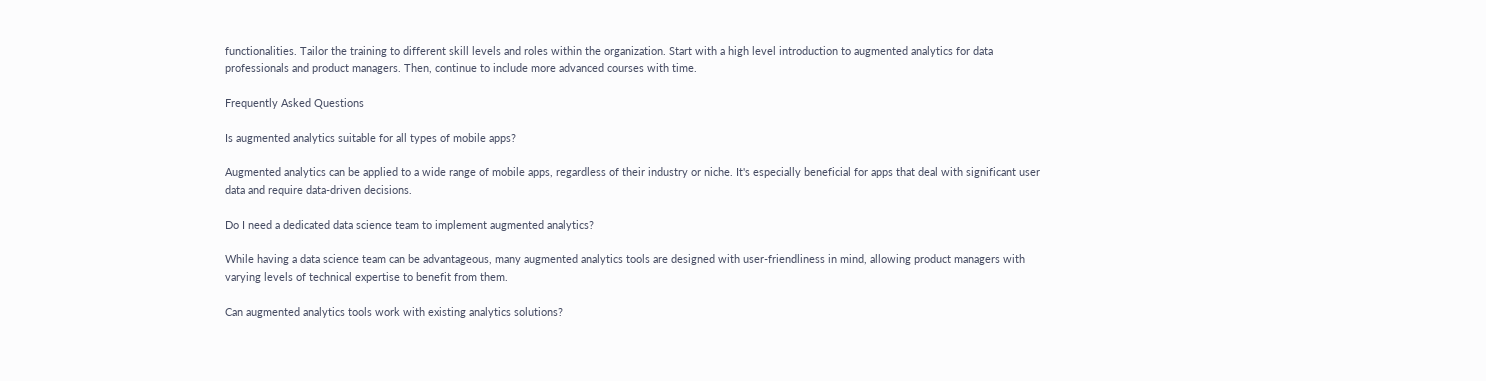functionalities. Tailor the training to different skill levels and roles within the organization. Start with a high level introduction to augmented analytics for data professionals and product managers. Then, continue to include more advanced courses with time.

Frequently Asked Questions

Is augmented analytics suitable for all types of mobile apps?

Augmented analytics can be applied to a wide range of mobile apps, regardless of their industry or niche. It's especially beneficial for apps that deal with significant user data and require data-driven decisions.

Do I need a dedicated data science team to implement augmented analytics?

While having a data science team can be advantageous, many augmented analytics tools are designed with user-friendliness in mind, allowing product managers with varying levels of technical expertise to benefit from them.

Can augmented analytics tools work with existing analytics solutions?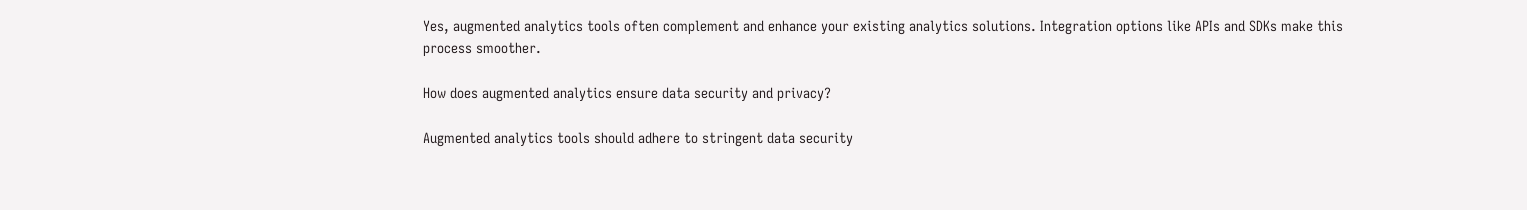Yes, augmented analytics tools often complement and enhance your existing analytics solutions. Integration options like APIs and SDKs make this process smoother.

How does augmented analytics ensure data security and privacy?

Augmented analytics tools should adhere to stringent data security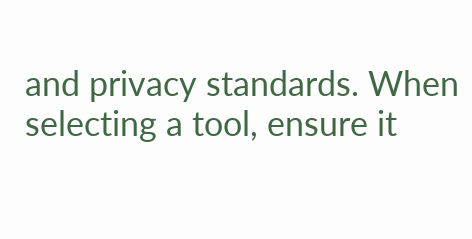and privacy standards. When selecting a tool, ensure it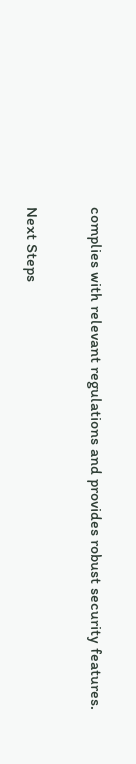complies with relevant regulations and provides robust security features.

Next Steps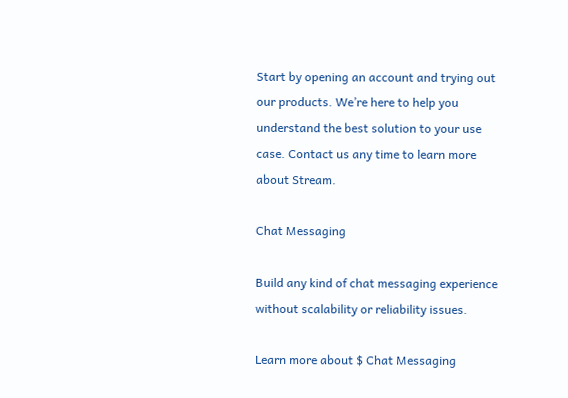Start by opening an account and trying out our products. We’re here to help you understand the best solution to your use case. Contact us any time to learn more about Stream.

Chat Messaging

Build any kind of chat messaging experience without scalability or reliability issues.

Learn more about $ Chat Messaging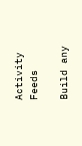Activity Feeds

Build any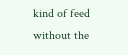kind of feed without the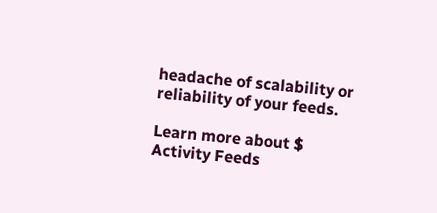headache of scalability or reliability of your feeds.

Learn more about $ Activity Feeds